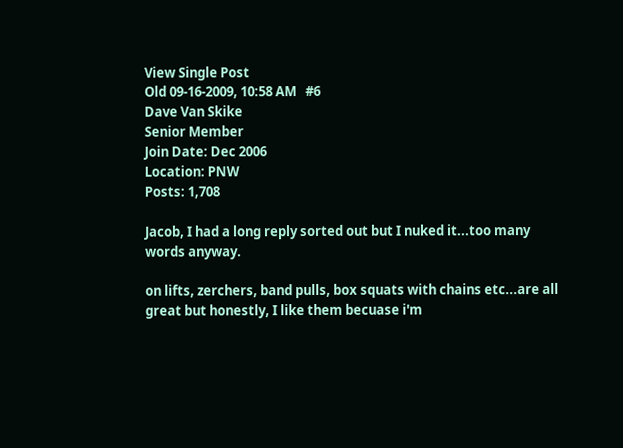View Single Post
Old 09-16-2009, 10:58 AM   #6
Dave Van Skike
Senior Member
Join Date: Dec 2006
Location: PNW
Posts: 1,708

Jacob, I had a long reply sorted out but I nuked it...too many words anyway.

on lifts, zerchers, band pulls, box squats with chains etc...are all great but honestly, I like them becuase i'm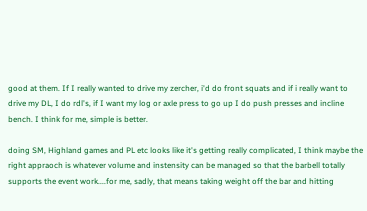good at them. If I really wanted to drive my zercher, i'd do front squats and if i really want to drive my DL, I do rdl's, if I want my log or axle press to go up I do push presses and incline bench. I think for me, simple is better.

doing SM, Highland games and PL etc looks like it's getting really complicated, I think maybe the right appraoch is whatever volume and instensity can be managed so that the barbell totally supports the event work....for me, sadly, that means taking weight off the bar and hitting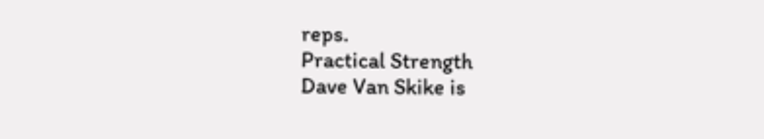reps.
Practical Strength
Dave Van Skike is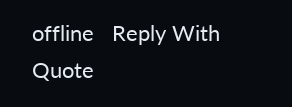offline   Reply With Quote